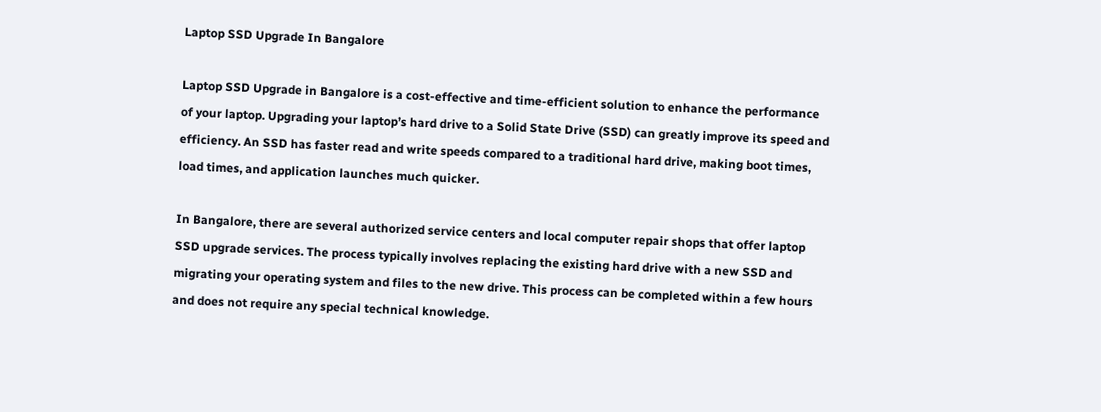Laptop SSD Upgrade In Bangalore

Laptop SSD Upgrade in Bangalore is a cost-effective and time-efficient solution to enhance the performance of your laptop. Upgrading your laptop’s hard drive to a Solid State Drive (SSD) can greatly improve its speed and efficiency. An SSD has faster read and write speeds compared to a traditional hard drive, making boot times, load times, and application launches much quicker.

In Bangalore, there are several authorized service centers and local computer repair shops that offer laptop SSD upgrade services. The process typically involves replacing the existing hard drive with a new SSD and migrating your operating system and files to the new drive. This process can be completed within a few hours and does not require any special technical knowledge.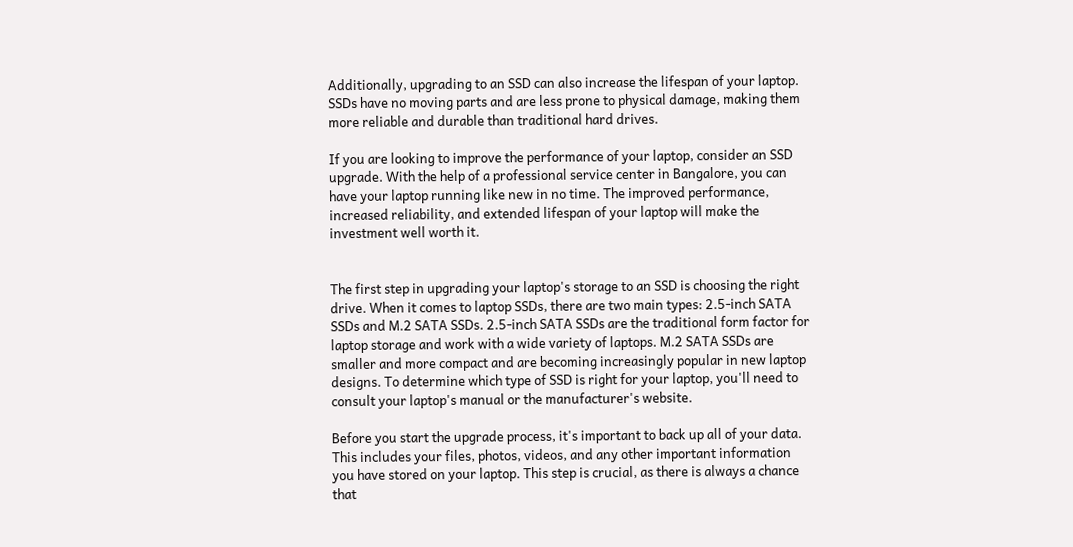Additionally, upgrading to an SSD can also increase the lifespan of your laptop. SSDs have no moving parts and are less prone to physical damage, making them more reliable and durable than traditional hard drives.

If you are looking to improve the performance of your laptop, consider an SSD upgrade. With the help of a professional service center in Bangalore, you can have your laptop running like new in no time. The improved performance, increased reliability, and extended lifespan of your laptop will make the investment well worth it.


The first step in upgrading your laptop's storage to an SSD is choosing the right drive. When it comes to laptop SSDs, there are two main types: 2.5-inch SATA SSDs and M.2 SATA SSDs. 2.5-inch SATA SSDs are the traditional form factor for laptop storage and work with a wide variety of laptops. M.2 SATA SSDs are smaller and more compact and are becoming increasingly popular in new laptop designs. To determine which type of SSD is right for your laptop, you'll need to consult your laptop's manual or the manufacturer's website.

Before you start the upgrade process, it's important to back up all of your data. This includes your files, photos, videos, and any other important information you have stored on your laptop. This step is crucial, as there is always a chance that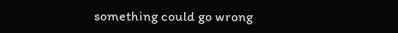something could go wrong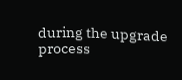during the upgrade process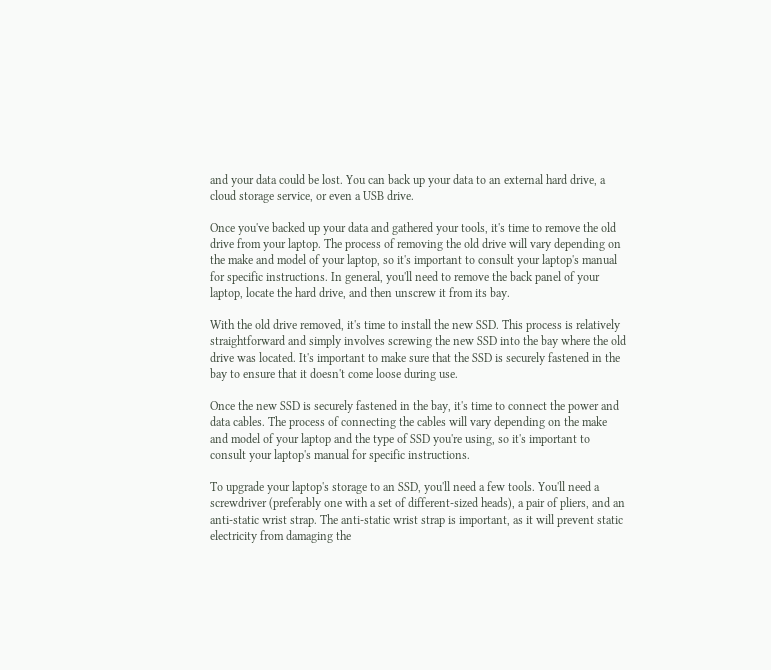and your data could be lost. You can back up your data to an external hard drive, a cloud storage service, or even a USB drive.

Once you've backed up your data and gathered your tools, it's time to remove the old drive from your laptop. The process of removing the old drive will vary depending on the make and model of your laptop, so it's important to consult your laptop's manual for specific instructions. In general, you'll need to remove the back panel of your laptop, locate the hard drive, and then unscrew it from its bay.

With the old drive removed, it's time to install the new SSD. This process is relatively straightforward and simply involves screwing the new SSD into the bay where the old drive was located. It's important to make sure that the SSD is securely fastened in the bay to ensure that it doesn't come loose during use.

Once the new SSD is securely fastened in the bay, it's time to connect the power and data cables. The process of connecting the cables will vary depending on the make and model of your laptop and the type of SSD you're using, so it's important to consult your laptop's manual for specific instructions.

To upgrade your laptop's storage to an SSD, you'll need a few tools. You'll need a screwdriver (preferably one with a set of different-sized heads), a pair of pliers, and an anti-static wrist strap. The anti-static wrist strap is important, as it will prevent static electricity from damaging the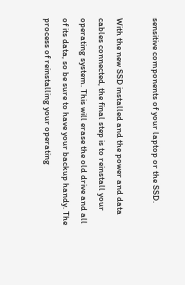sensitive components of your laptop or the SSD.

With the new SSD installed and the power and data cables connected, the final step is to reinstall your operating system. This will erase the old drive and all of its data, so be sure to have your backup handy. The process of reinstalling your operating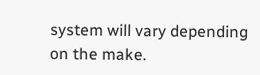system will vary depending on the make.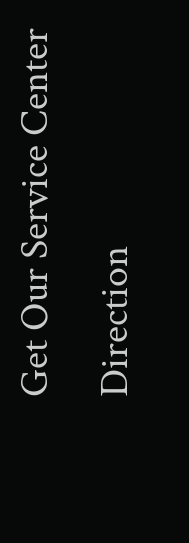Get Our Service Center Direction